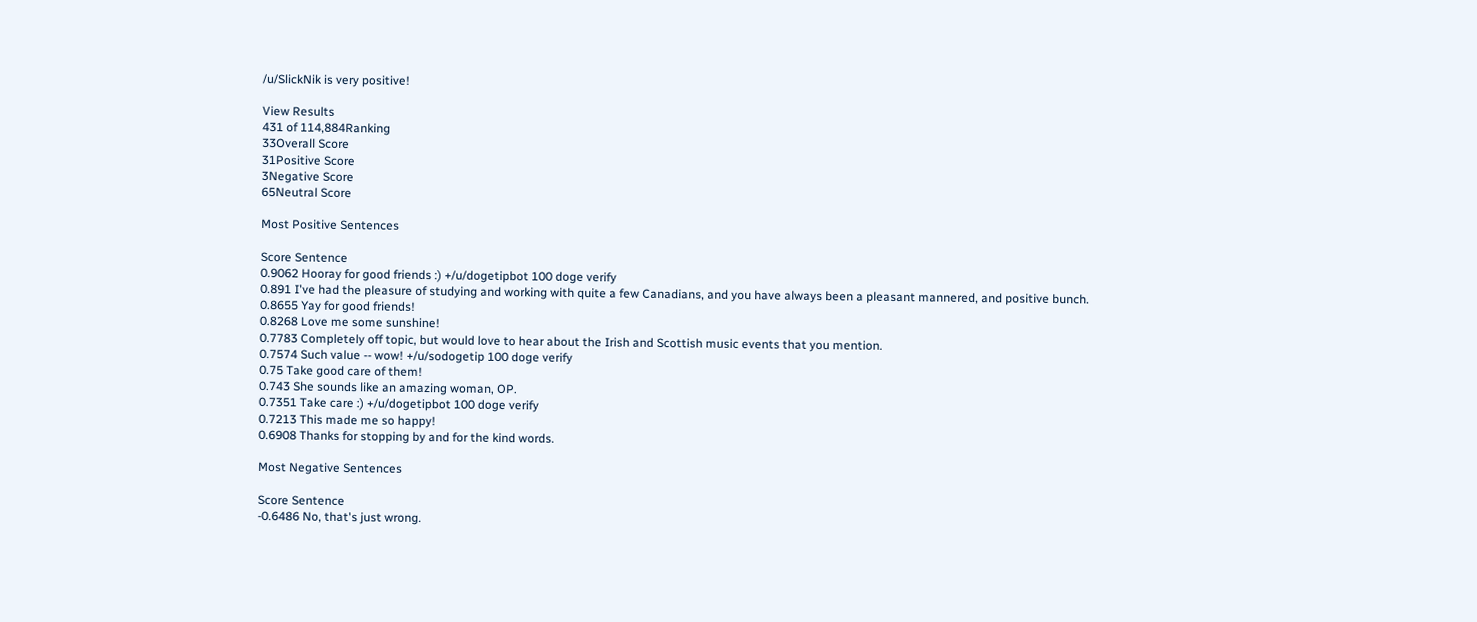/u/SlickNik is very positive!

View Results
431 of 114,884Ranking
33Overall Score
31Positive Score
3Negative Score
65Neutral Score

Most Positive Sentences

Score Sentence
0.9062 Hooray for good friends :) +/u/dogetipbot 100 doge verify
0.891 I've had the pleasure of studying and working with quite a few Canadians, and you have always been a pleasant mannered, and positive bunch.
0.8655 Yay for good friends!
0.8268 Love me some sunshine!
0.7783 Completely off topic, but would love to hear about the Irish and Scottish music events that you mention.
0.7574 Such value -- wow! +/u/sodogetip 100 doge verify
0.75 Take good care of them!
0.743 She sounds like an amazing woman, OP.
0.7351 Take care :) +/u/dogetipbot 100 doge verify
0.7213 This made me so happy!
0.6908 Thanks for stopping by and for the kind words.

Most Negative Sentences

Score Sentence
-0.6486 No, that's just wrong.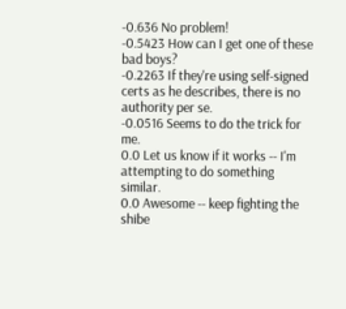-0.636 No problem!
-0.5423 How can I get one of these bad boys?
-0.2263 If they're using self-signed certs as he describes, there is no authority per se.
-0.0516 Seems to do the trick for me.
0.0 Let us know if it works -- I'm attempting to do something similar.
0.0 Awesome -- keep fighting the shibe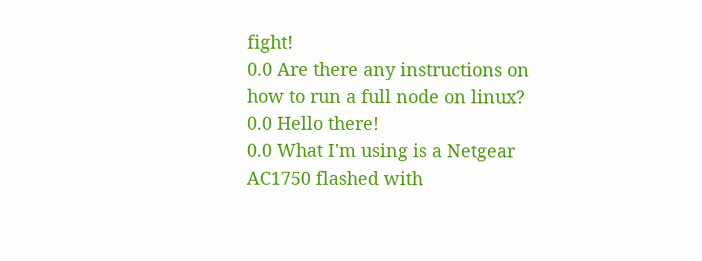fight!
0.0 Are there any instructions on how to run a full node on linux?
0.0 Hello there!
0.0 What I'm using is a Netgear AC1750 flashed with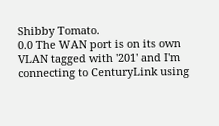Shibby Tomato.
0.0 The WAN port is on its own VLAN tagged with '201' and I'm connecting to CenturyLink using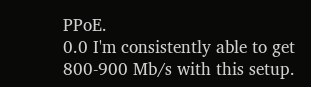PPoE.
0.0 I'm consistently able to get 800-900 Mb/s with this setup.